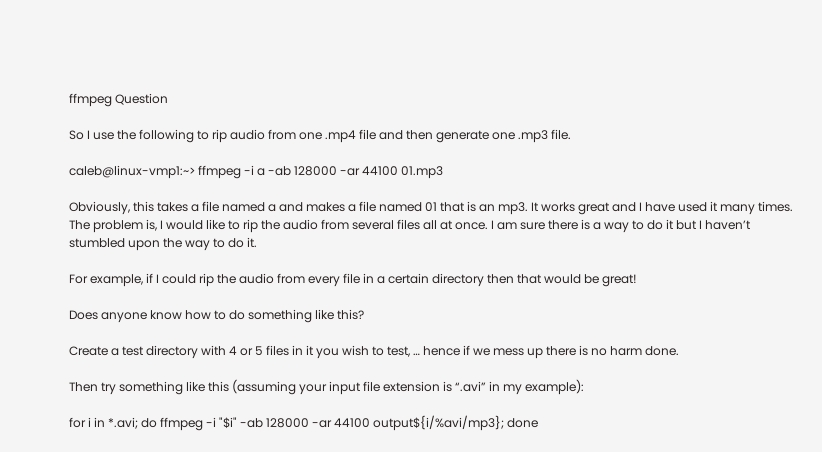ffmpeg Question

So I use the following to rip audio from one .mp4 file and then generate one .mp3 file.

caleb@linux-vmp1:~> ffmpeg -i a -ab 128000 -ar 44100 01.mp3

Obviously, this takes a file named a and makes a file named 01 that is an mp3. It works great and I have used it many times. The problem is, I would like to rip the audio from several files all at once. I am sure there is a way to do it but I haven’t stumbled upon the way to do it.

For example, if I could rip the audio from every file in a certain directory then that would be great!

Does anyone know how to do something like this?

Create a test directory with 4 or 5 files in it you wish to test, … hence if we mess up there is no harm done.

Then try something like this (assuming your input file extension is “.avi” in my example):

for i in *.avi; do ffmpeg -i "$i" -ab 128000 -ar 44100 output${i/%avi/mp3}; done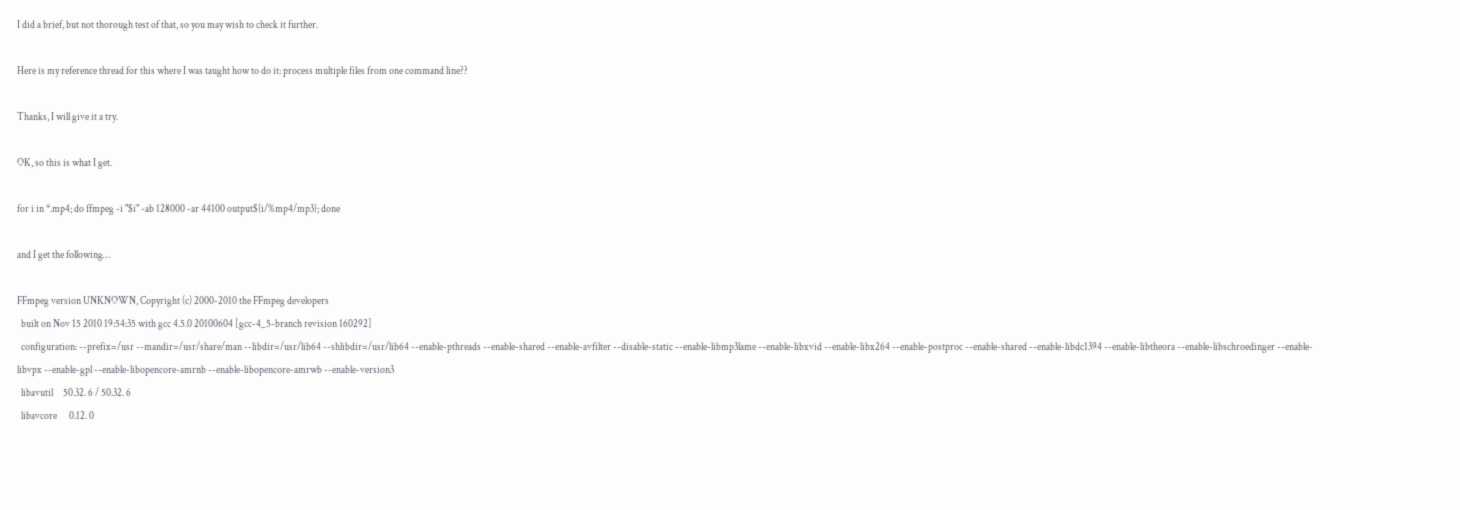I did a brief, but not thorough test of that, so you may wish to check it further.

Here is my reference thread for this where I was taught how to do it: process multiple files from one command line??

Thanks, I will give it a try.

OK, so this is what I get.

for i in *.mp4; do ffmpeg -i "$i" -ab 128000 -ar 44100 output${i/%mp4/mp3}; done

and I get the following…

FFmpeg version UNKNOWN, Copyright (c) 2000-2010 the FFmpeg developers
  built on Nov 15 2010 19:54:35 with gcc 4.5.0 20100604 [gcc-4_5-branch revision 160292]
  configuration: --prefix=/usr --mandir=/usr/share/man --libdir=/usr/lib64 --shlibdir=/usr/lib64 --enable-pthreads --enable-shared --enable-avfilter --disable-static --enable-libmp3lame --enable-libxvid --enable-libx264 --enable-postproc --enable-shared --enable-libdc1394 --enable-libtheora --enable-libschroedinger --enable-libvpx --enable-gpl --enable-libopencore-amrnb --enable-libopencore-amrwb --enable-version3
  libavutil     50.32. 6 / 50.32. 6
  libavcore      0.12. 0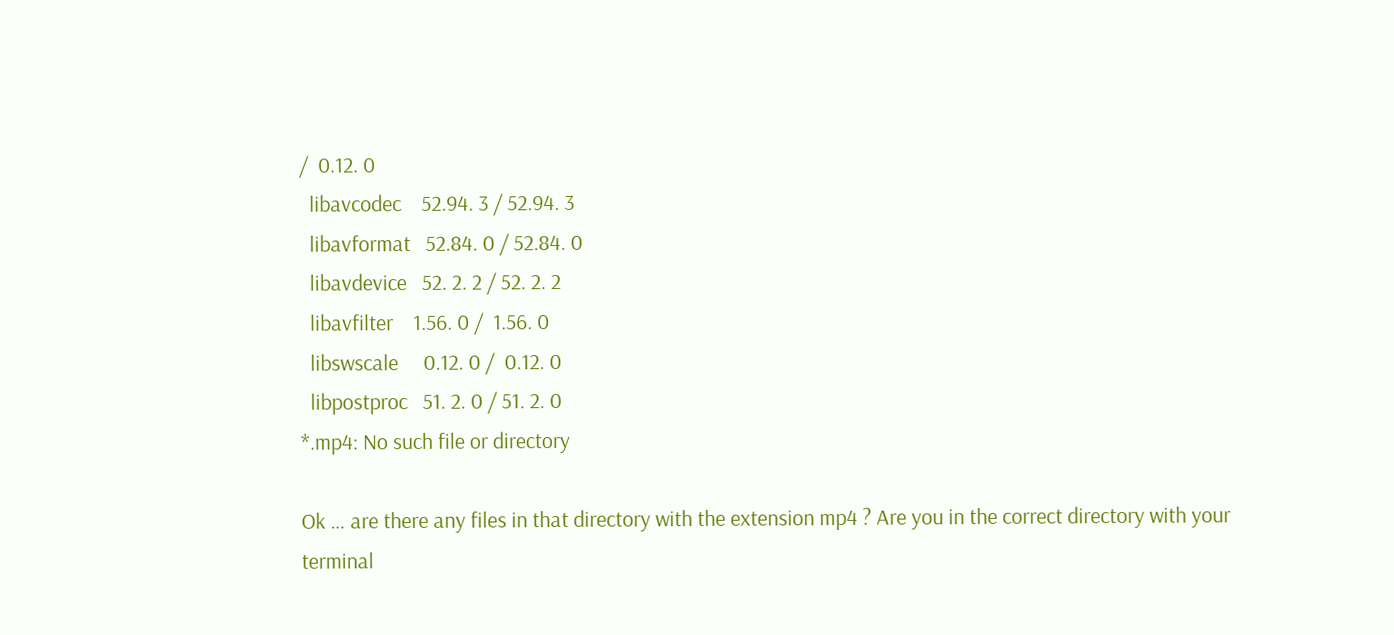/  0.12. 0
  libavcodec    52.94. 3 / 52.94. 3
  libavformat   52.84. 0 / 52.84. 0
  libavdevice   52. 2. 2 / 52. 2. 2
  libavfilter    1.56. 0 /  1.56. 0
  libswscale     0.12. 0 /  0.12. 0
  libpostproc   51. 2. 0 / 51. 2. 0
*.mp4: No such file or directory

Ok … are there any files in that directory with the extension mp4 ? Are you in the correct directory with your terminal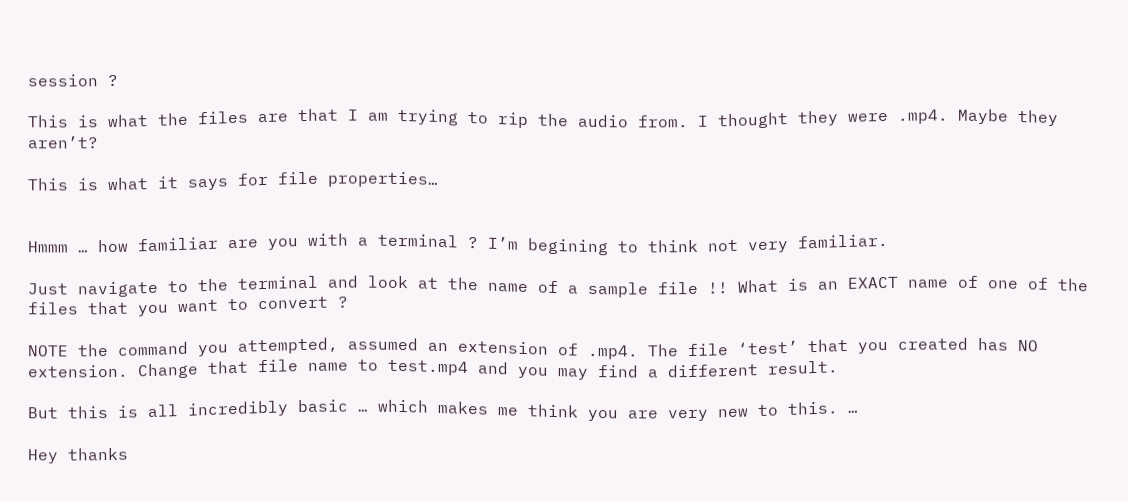session ?

This is what the files are that I am trying to rip the audio from. I thought they were .mp4. Maybe they aren’t?

This is what it says for file properties…


Hmmm … how familiar are you with a terminal ? I’m begining to think not very familiar.

Just navigate to the terminal and look at the name of a sample file !! What is an EXACT name of one of the files that you want to convert ?

NOTE the command you attempted, assumed an extension of .mp4. The file ‘test’ that you created has NO extension. Change that file name to test.mp4 and you may find a different result.

But this is all incredibly basic … which makes me think you are very new to this. …

Hey thanks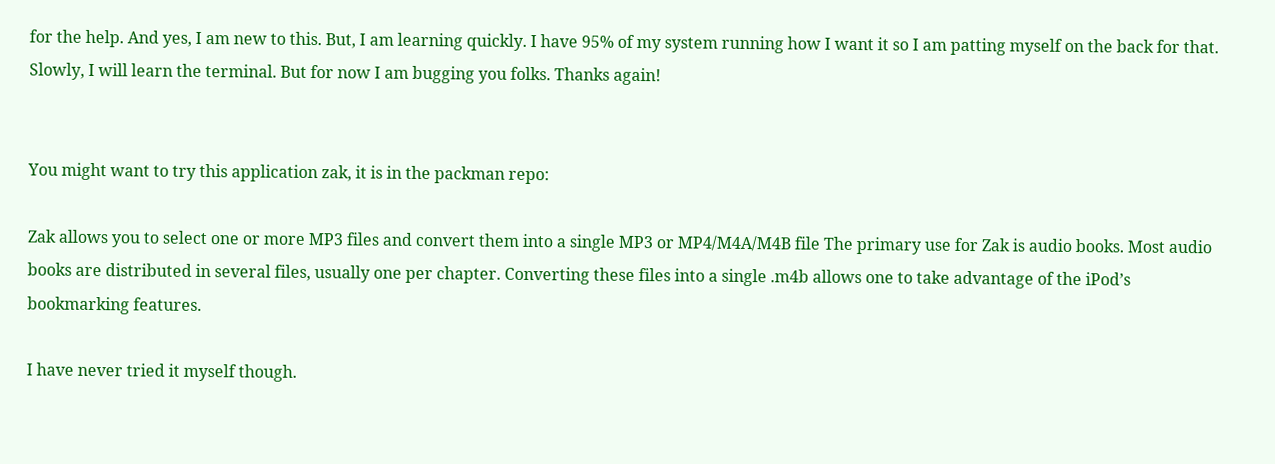for the help. And yes, I am new to this. But, I am learning quickly. I have 95% of my system running how I want it so I am patting myself on the back for that. Slowly, I will learn the terminal. But for now I am bugging you folks. Thanks again!


You might want to try this application zak, it is in the packman repo:

Zak allows you to select one or more MP3 files and convert them into a single MP3 or MP4/M4A/M4B file The primary use for Zak is audio books. Most audio books are distributed in several files, usually one per chapter. Converting these files into a single .m4b allows one to take advantage of the iPod’s bookmarking features.

I have never tried it myself though.